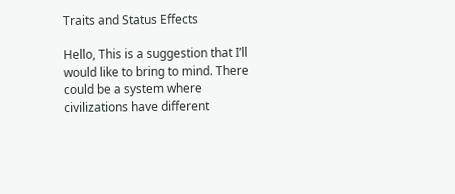Traits and Status Effects

Hello, This is a suggestion that I’ll would like to bring to mind. There could be a system where civilizations have different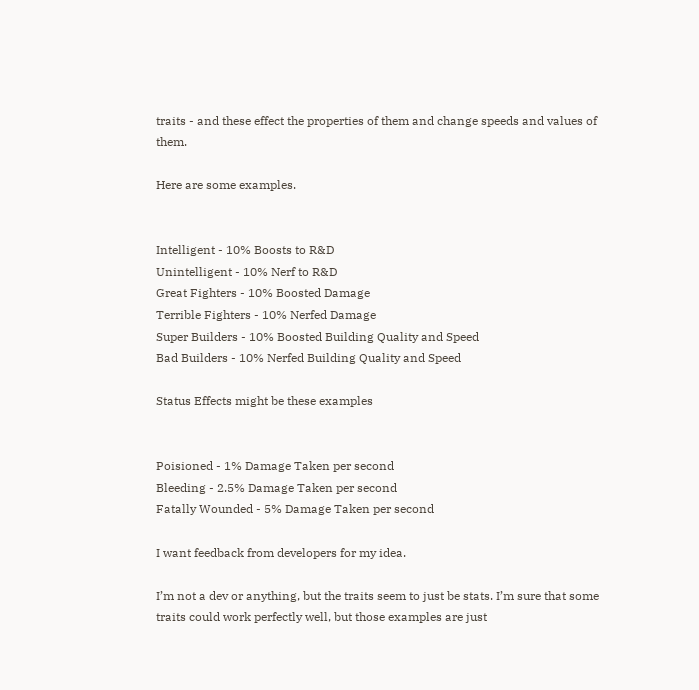traits - and these effect the properties of them and change speeds and values of them.

Here are some examples.


Intelligent - 10% Boosts to R&D
Unintelligent - 10% Nerf to R&D
Great Fighters - 10% Boosted Damage
Terrible Fighters - 10% Nerfed Damage
Super Builders - 10% Boosted Building Quality and Speed
Bad Builders - 10% Nerfed Building Quality and Speed

Status Effects might be these examples


Poisioned - 1% Damage Taken per second
Bleeding - 2.5% Damage Taken per second
Fatally Wounded - 5% Damage Taken per second

I want feedback from developers for my idea.

I’m not a dev or anything, but the traits seem to just be stats. I’m sure that some traits could work perfectly well, but those examples are just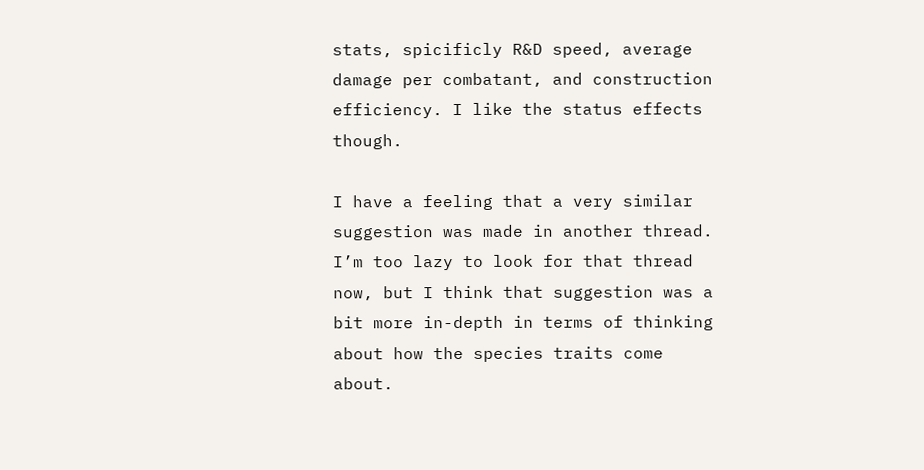stats, spicificly R&D speed, average damage per combatant, and construction efficiency. I like the status effects though.

I have a feeling that a very similar suggestion was made in another thread. I’m too lazy to look for that thread now, but I think that suggestion was a bit more in-depth in terms of thinking about how the species traits come about.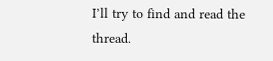I’ll try to find and read the thread.